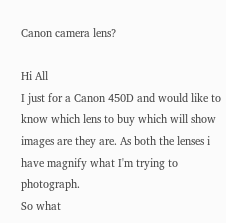Canon camera lens?

Hi All
I just for a Canon 450D and would like to know which lens to buy which will show images are they are. As both the lenses i have magnify what I'm trying to photograph.
So what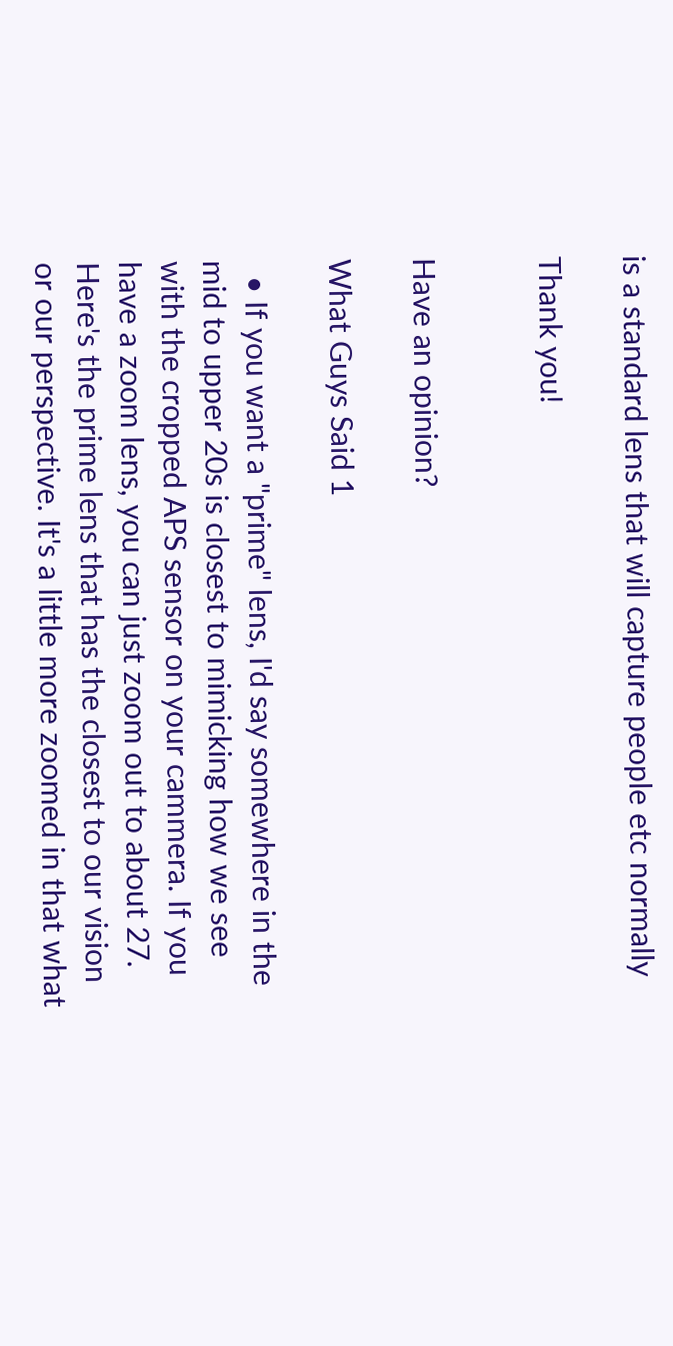is a standard lens that will capture people etc normally

Thank you!


Have an opinion?

What Guys Said 1

  • If you want a "prime" lens, I'd say somewhere in the mid to upper 20s is closest to mimicking how we see with the cropped APS sensor on your cammera. If you have a zoom lens, you can just zoom out to about 27. Here's the prime lens that has the closest to our vision or our perspective. It's a little more zoomed in that what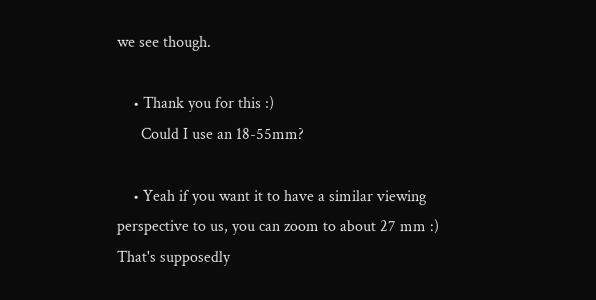we see though.

    • Thank you for this :)
      Could I use an 18-55mm?

    • Yeah if you want it to have a similar viewing perspective to us, you can zoom to about 27 mm :) That's supposedly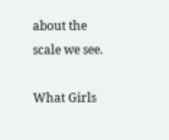about the scale we see.

What Girls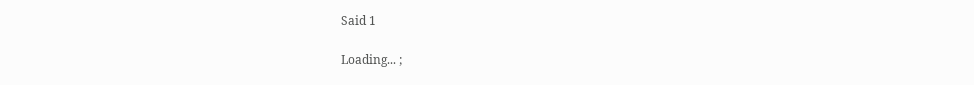Said 1

Loading... ;